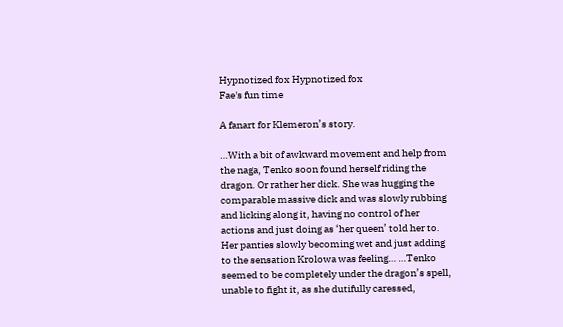Hypnotized fox Hypnotized fox
Fae's fun time

A fanart for Klemeron’s story.

…With a bit of awkward movement and help from the naga, Tenko soon found herself riding the dragon. Or rather her dick. She was hugging the comparable massive dick and was slowly rubbing and licking along it, having no control of her actions and just doing as ‘her queen’ told her to. Her panties slowly becoming wet and just adding to the sensation Krolowa was feeling… …Tenko seemed to be completely under the dragon’s spell, unable to fight it, as she dutifully caressed,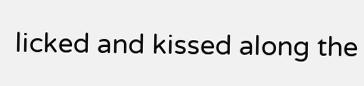licked and kissed along the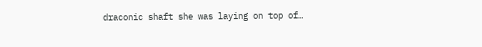draconic shaft she was laying on top of…